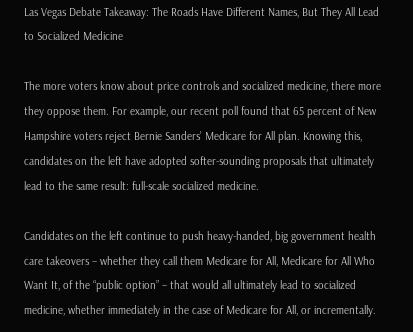Las Vegas Debate Takeaway: The Roads Have Different Names, But They All Lead to Socialized Medicine

The more voters know about price controls and socialized medicine, there more they oppose them. For example, our recent poll found that 65 percent of New Hampshire voters reject Bernie Sanders’ Medicare for All plan. Knowing this, candidates on the left have adopted softer-sounding proposals that ultimately lead to the same result: full-scale socialized medicine.

Candidates on the left continue to push heavy-handed, big government health care takeovers – whether they call them Medicare for All, Medicare for All Who Want It, of the “public option” – that would all ultimately lead to socialized medicine, whether immediately in the case of Medicare for All, or incrementally.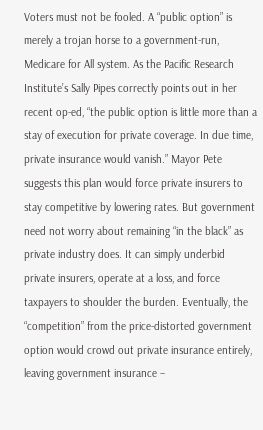Voters must not be fooled. A “public option” is merely a trojan horse to a government-run, Medicare for All system. As the Pacific Research Institute’s Sally Pipes correctly points out in her recent op-ed, “the public option is little more than a stay of execution for private coverage. In due time, private insurance would vanish.” Mayor Pete suggests this plan would force private insurers to stay competitive by lowering rates. But government need not worry about remaining “in the black” as private industry does. It can simply underbid private insurers, operate at a loss, and force taxpayers to shoulder the burden. Eventually, the “competition” from the price-distorted government option would crowd out private insurance entirely, leaving government insurance –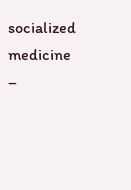socialized medicine –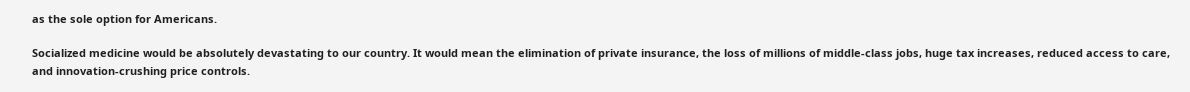as the sole option for Americans.

Socialized medicine would be absolutely devastating to our country. It would mean the elimination of private insurance, the loss of millions of middle-class jobs, huge tax increases, reduced access to care, and innovation-crushing price controls.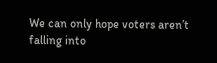We can only hope voters aren’t falling into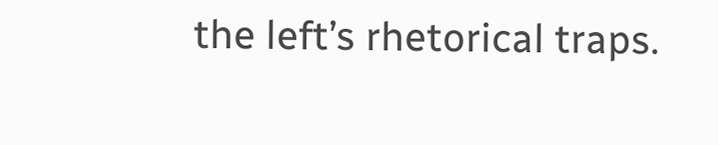the left’s rhetorical traps.